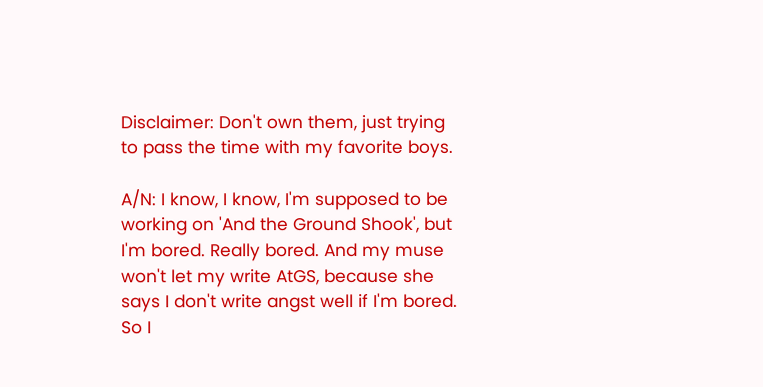Disclaimer: Don't own them, just trying to pass the time with my favorite boys.

A/N: I know, I know, I'm supposed to be working on 'And the Ground Shook', but I'm bored. Really bored. And my muse won't let my write AtGS, because she says I don't write angst well if I'm bored. So I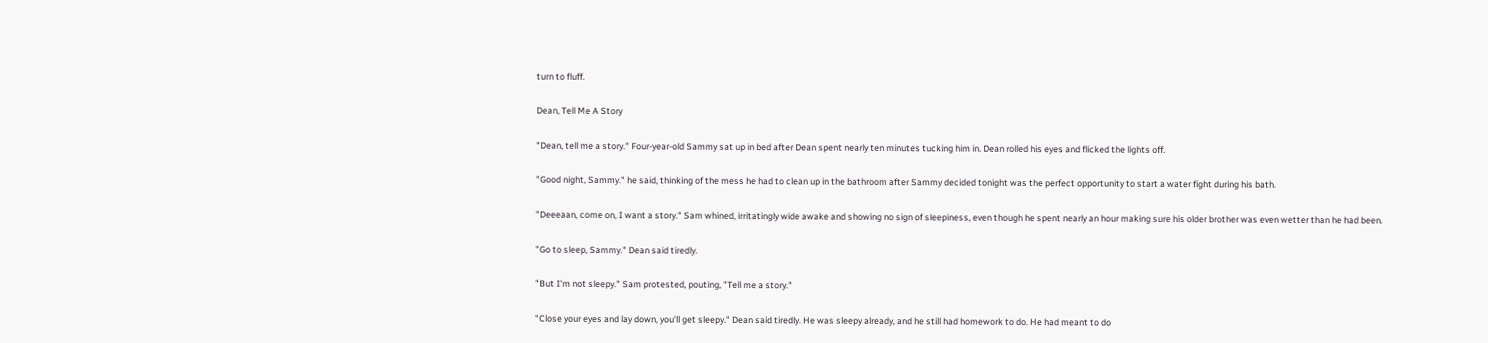turn to fluff.

Dean, Tell Me A Story

"Dean, tell me a story." Four-year-old Sammy sat up in bed after Dean spent nearly ten minutes tucking him in. Dean rolled his eyes and flicked the lights off.

"Good night, Sammy." he said, thinking of the mess he had to clean up in the bathroom after Sammy decided tonight was the perfect opportunity to start a water fight during his bath.

"Deeeaan, come on, I want a story." Sam whined, irritatingly wide awake and showing no sign of sleepiness, even though he spent nearly an hour making sure his older brother was even wetter than he had been.

"Go to sleep, Sammy." Dean said tiredly.

"But I'm not sleepy." Sam protested, pouting, "Tell me a story."

"Close your eyes and lay down, you'll get sleepy." Dean said tiredly. He was sleepy already, and he still had homework to do. He had meant to do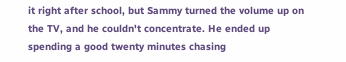it right after school, but Sammy turned the volume up on the TV, and he couldn't concentrate. He ended up spending a good twenty minutes chasing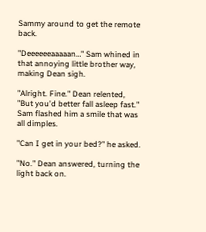Sammy around to get the remote back.

"Deeeeeeaaaaan…" Sam whined in that annoying little brother way, making Dean sigh.

"Alright. Fine." Dean relented, "But you'd better fall asleep fast." Sam flashed him a smile that was all dimples.

"Can I get in your bed?" he asked.

"No." Dean answered, turning the light back on.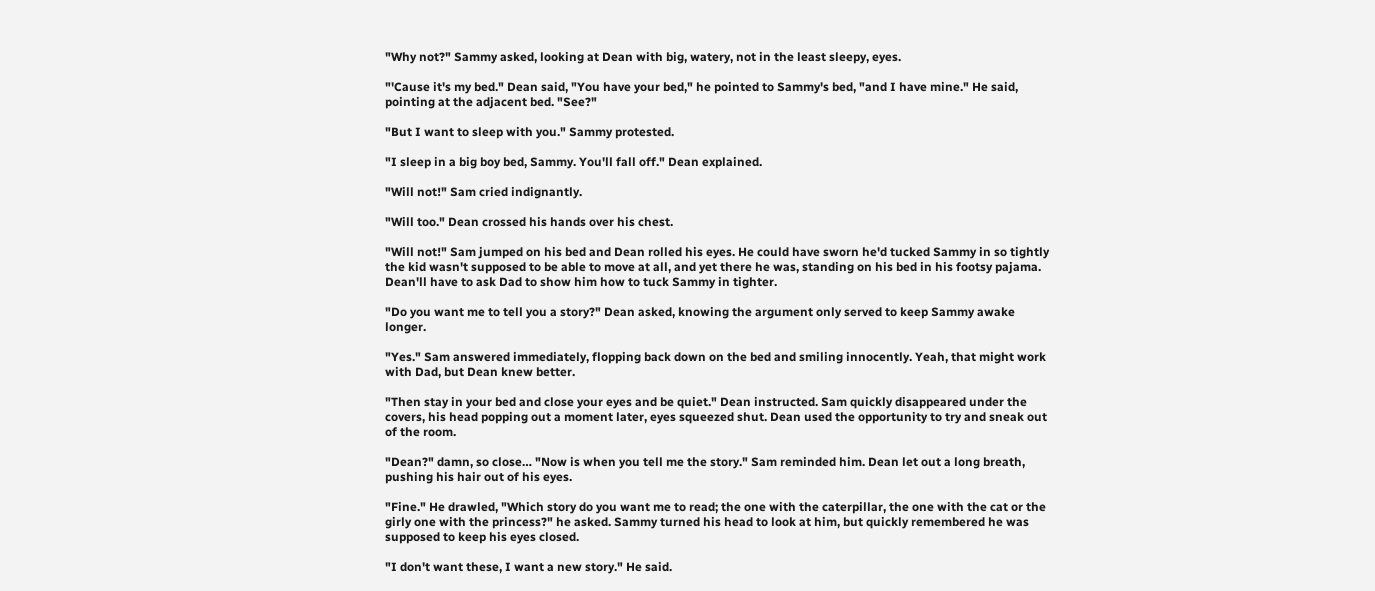"Why not?" Sammy asked, looking at Dean with big, watery, not in the least sleepy, eyes.

"'Cause it's my bed." Dean said, "You have your bed," he pointed to Sammy's bed, "and I have mine." He said, pointing at the adjacent bed. "See?"

"But I want to sleep with you." Sammy protested.

"I sleep in a big boy bed, Sammy. You'll fall off." Dean explained.

"Will not!" Sam cried indignantly.

"Will too." Dean crossed his hands over his chest.

"Will not!" Sam jumped on his bed and Dean rolled his eyes. He could have sworn he'd tucked Sammy in so tightly the kid wasn't supposed to be able to move at all, and yet there he was, standing on his bed in his footsy pajama. Dean'll have to ask Dad to show him how to tuck Sammy in tighter.

"Do you want me to tell you a story?" Dean asked, knowing the argument only served to keep Sammy awake longer.

"Yes." Sam answered immediately, flopping back down on the bed and smiling innocently. Yeah, that might work with Dad, but Dean knew better.

"Then stay in your bed and close your eyes and be quiet." Dean instructed. Sam quickly disappeared under the covers, his head popping out a moment later, eyes squeezed shut. Dean used the opportunity to try and sneak out of the room.

"Dean?" damn, so close… "Now is when you tell me the story." Sam reminded him. Dean let out a long breath, pushing his hair out of his eyes.

"Fine." He drawled, "Which story do you want me to read; the one with the caterpillar, the one with the cat or the girly one with the princess?" he asked. Sammy turned his head to look at him, but quickly remembered he was supposed to keep his eyes closed.

"I don't want these, I want a new story." He said.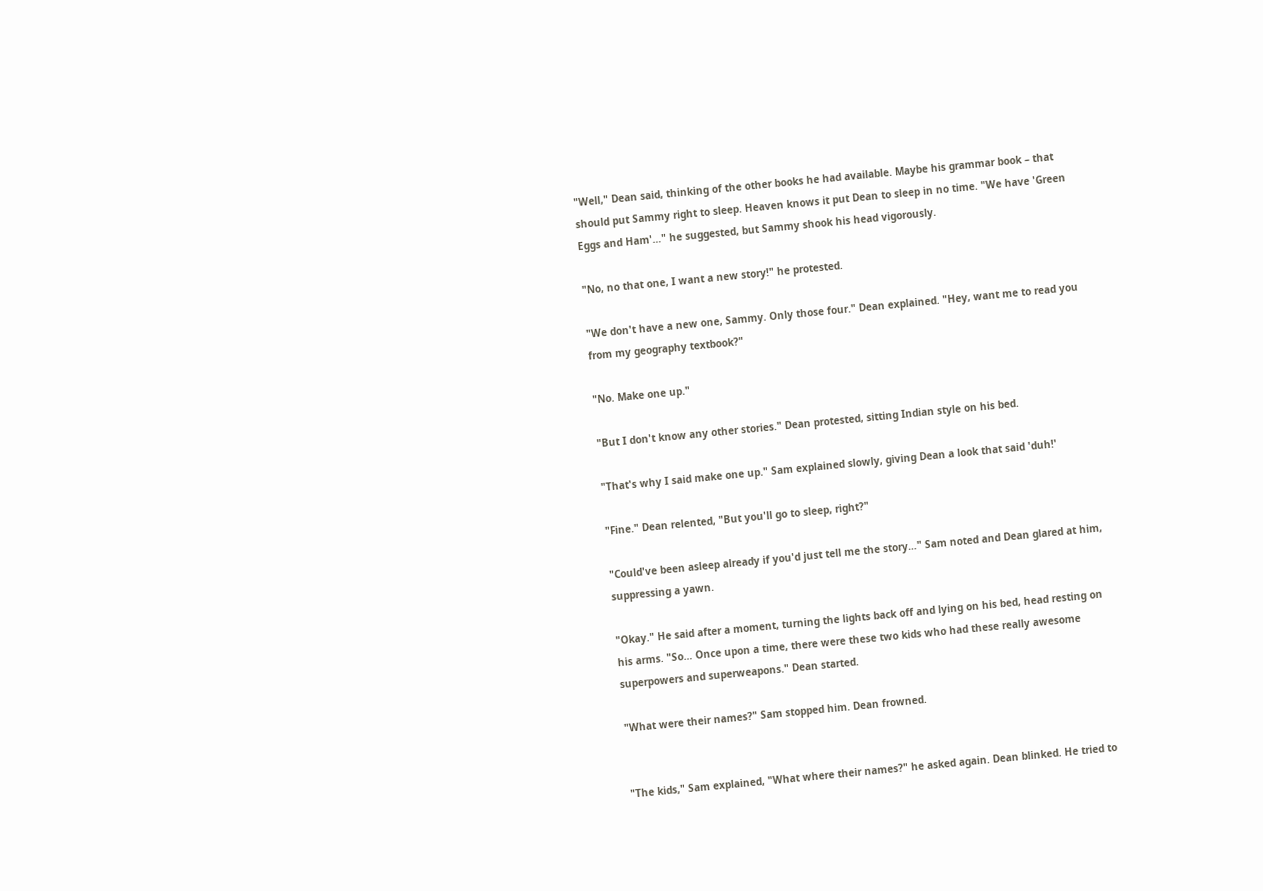"Well," Dean said, thinking of the other books he had available. Maybe his grammar book – that should put Sammy right to sleep. Heaven knows it put Dean to sleep in no time. "We have 'Green Eggs and Ham'…" he suggested, but Sammy shook his head vigorously.

"No, no that one, I want a new story!" he protested.

"We don't have a new one, Sammy. Only those four." Dean explained. "Hey, want me to read you from my geography textbook?"

"No. Make one up."

"But I don't know any other stories." Dean protested, sitting Indian style on his bed.

"That's why I said make one up." Sam explained slowly, giving Dean a look that said 'duh!'

"Fine." Dean relented, "But you'll go to sleep, right?"

"Could've been asleep already if you'd just tell me the story…" Sam noted and Dean glared at him, suppressing a yawn.

"Okay." He said after a moment, turning the lights back off and lying on his bed, head resting on his arms. "So… Once upon a time, there were these two kids who had these really awesome superpowers and superweapons." Dean started.

"What were their names?" Sam stopped him. Dean frowned.


"The kids," Sam explained, "What where their names?" he asked again. Dean blinked. He tried to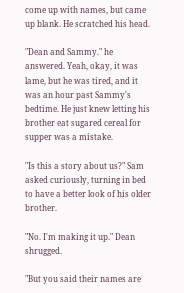come up with names, but came up blank. He scratched his head.

"Dean and Sammy." he answered. Yeah, okay, it was lame, but he was tired, and it was an hour past Sammy's bedtime. He just knew letting his brother eat sugared cereal for supper was a mistake.

"Is this a story about us?" Sam asked curiously, turning in bed to have a better look of his older brother.

"No. I'm making it up." Dean shrugged.

"But you said their names are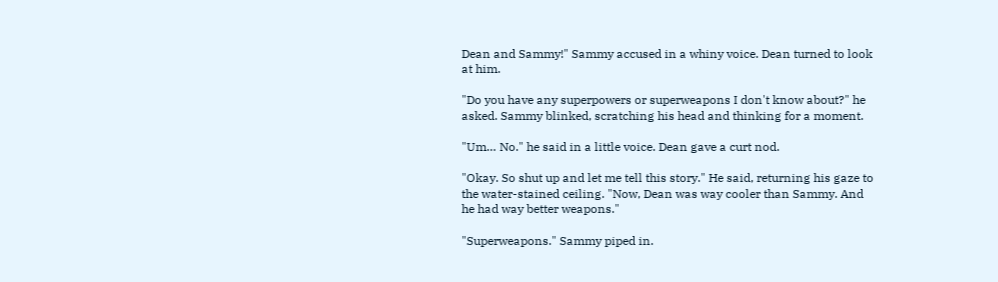Dean and Sammy!" Sammy accused in a whiny voice. Dean turned to look at him.

"Do you have any superpowers or superweapons I don't know about?" he asked. Sammy blinked, scratching his head and thinking for a moment.

"Um… No." he said in a little voice. Dean gave a curt nod.

"Okay. So shut up and let me tell this story." He said, returning his gaze to the water-stained ceiling. "Now, Dean was way cooler than Sammy. And he had way better weapons."

"Superweapons." Sammy piped in.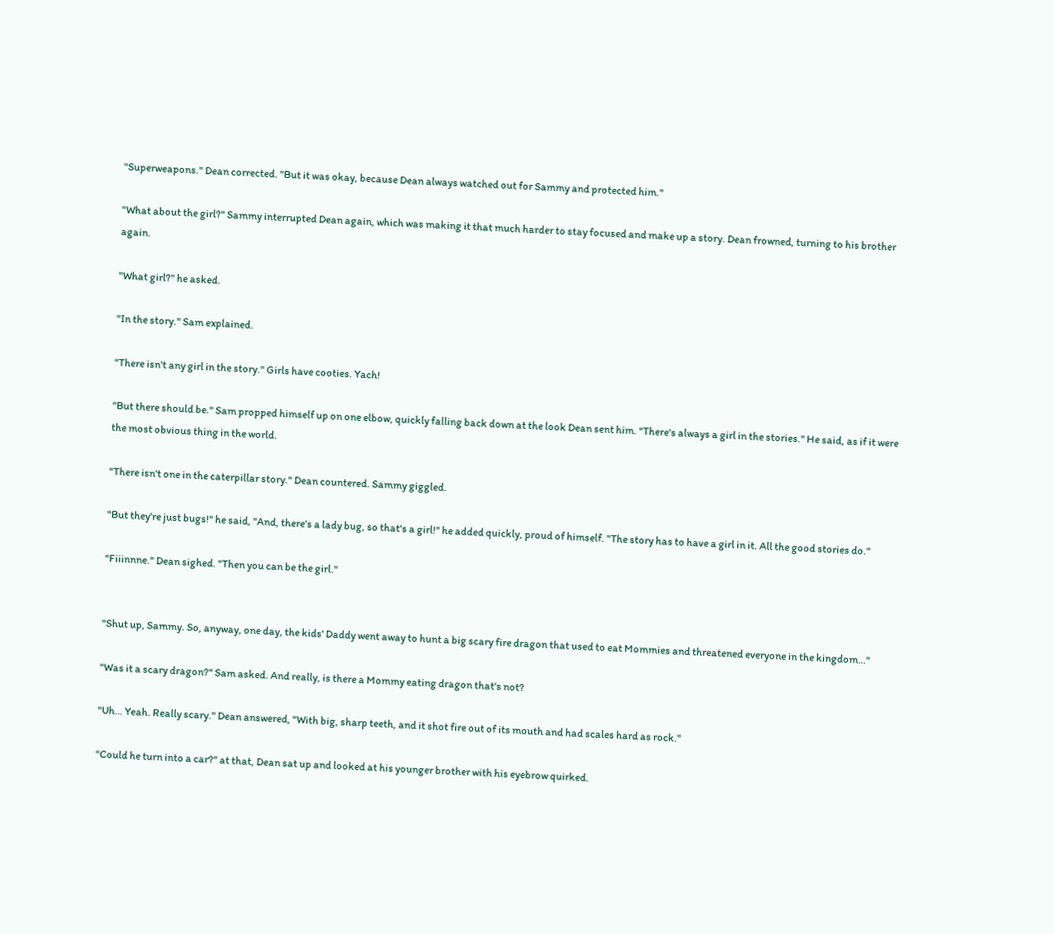"Superweapons." Dean corrected. "But it was okay, because Dean always watched out for Sammy and protected him."

"What about the girl?" Sammy interrupted Dean again, which was making it that much harder to stay focused and make up a story. Dean frowned, turning to his brother again.

"What girl?" he asked.

"In the story." Sam explained.

"There isn't any girl in the story." Girls have cooties. Yach!

"But there should be." Sam propped himself up on one elbow, quickly falling back down at the look Dean sent him. "There's always a girl in the stories." He said, as if it were the most obvious thing in the world.

"There isn't one in the caterpillar story." Dean countered. Sammy giggled.

"But they're just bugs!" he said, "And, there's a lady bug, so that's a girl!" he added quickly, proud of himself. "The story has to have a girl in it. All the good stories do."

"Fiiinnne." Dean sighed. "Then you can be the girl."


"Shut up, Sammy. So, anyway, one day, the kids' Daddy went away to hunt a big scary fire dragon that used to eat Mommies and threatened everyone in the kingdom…"

"Was it a scary dragon?" Sam asked. And really, is there a Mommy eating dragon that's not?

"Uh… Yeah. Really scary." Dean answered, "With big, sharp teeth, and it shot fire out of its mouth and had scales hard as rock."

"Could he turn into a car?" at that, Dean sat up and looked at his younger brother with his eyebrow quirked.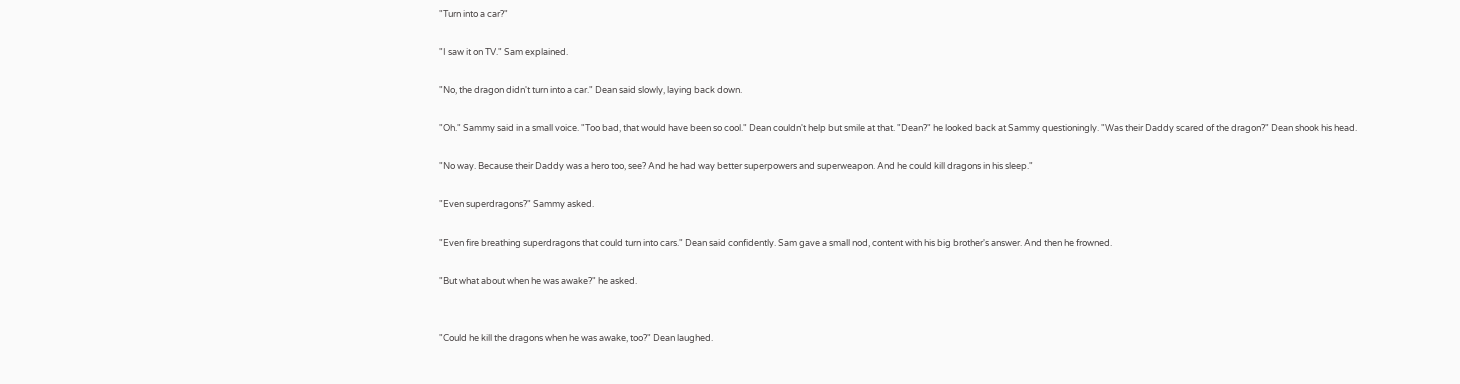"Turn into a car?"

"I saw it on TV." Sam explained.

"No, the dragon didn't turn into a car." Dean said slowly, laying back down.

"Oh." Sammy said in a small voice. "Too bad, that would have been so cool." Dean couldn't help but smile at that. "Dean?" he looked back at Sammy questioningly. "Was their Daddy scared of the dragon?" Dean shook his head.

"No way. Because their Daddy was a hero too, see? And he had way better superpowers and superweapon. And he could kill dragons in his sleep."

"Even superdragons?" Sammy asked.

"Even fire breathing superdragons that could turn into cars." Dean said confidently. Sam gave a small nod, content with his big brother's answer. And then he frowned.

"But what about when he was awake?" he asked.


"Could he kill the dragons when he was awake, too?" Dean laughed.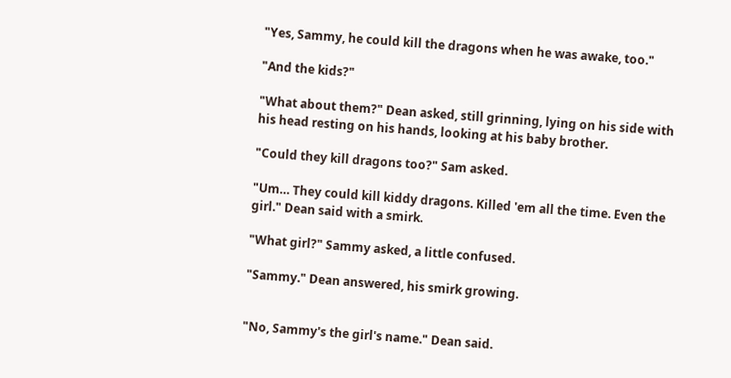"Yes, Sammy, he could kill the dragons when he was awake, too."

"And the kids?"

"What about them?" Dean asked, still grinning, lying on his side with his head resting on his hands, looking at his baby brother.

"Could they kill dragons too?" Sam asked.

"Um… They could kill kiddy dragons. Killed 'em all the time. Even the girl." Dean said with a smirk.

"What girl?" Sammy asked, a little confused.

"Sammy." Dean answered, his smirk growing.


"No, Sammy's the girl's name." Dean said.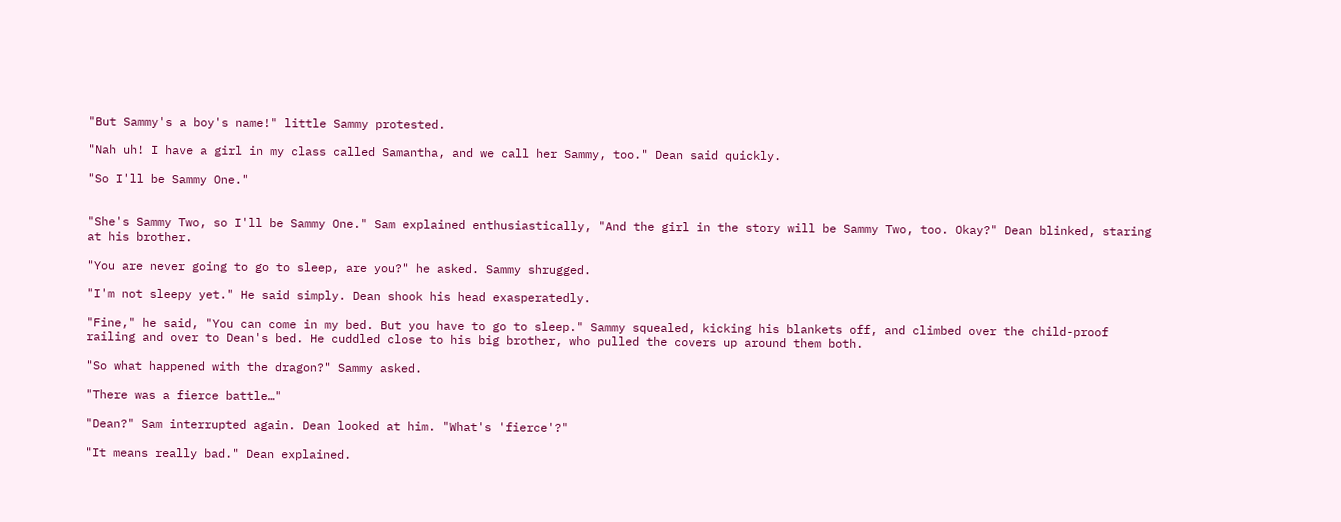"But Sammy's a boy's name!" little Sammy protested.

"Nah uh! I have a girl in my class called Samantha, and we call her Sammy, too." Dean said quickly.

"So I'll be Sammy One."


"She's Sammy Two, so I'll be Sammy One." Sam explained enthusiastically, "And the girl in the story will be Sammy Two, too. Okay?" Dean blinked, staring at his brother.

"You are never going to go to sleep, are you?" he asked. Sammy shrugged.

"I'm not sleepy yet." He said simply. Dean shook his head exasperatedly.

"Fine," he said, "You can come in my bed. But you have to go to sleep." Sammy squealed, kicking his blankets off, and climbed over the child-proof railing and over to Dean's bed. He cuddled close to his big brother, who pulled the covers up around them both.

"So what happened with the dragon?" Sammy asked.

"There was a fierce battle…"

"Dean?" Sam interrupted again. Dean looked at him. "What's 'fierce'?"

"It means really bad." Dean explained.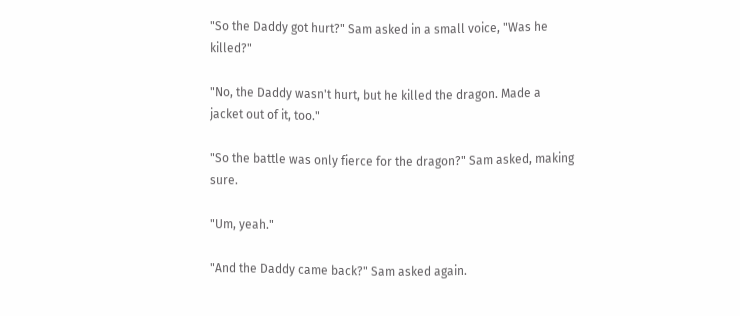"So the Daddy got hurt?" Sam asked in a small voice, "Was he killed?"

"No, the Daddy wasn't hurt, but he killed the dragon. Made a jacket out of it, too."

"So the battle was only fierce for the dragon?" Sam asked, making sure.

"Um, yeah."

"And the Daddy came back?" Sam asked again.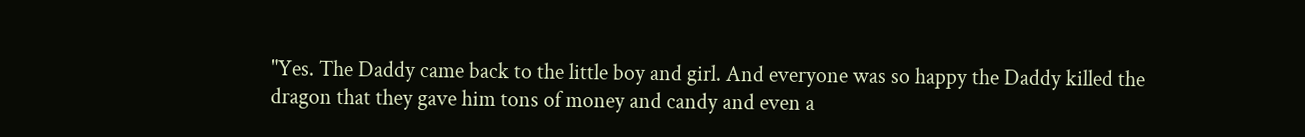"Yes. The Daddy came back to the little boy and girl. And everyone was so happy the Daddy killed the dragon that they gave him tons of money and candy and even a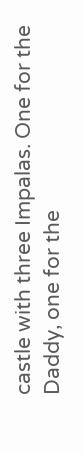castle with three Impalas. One for the Daddy, one for the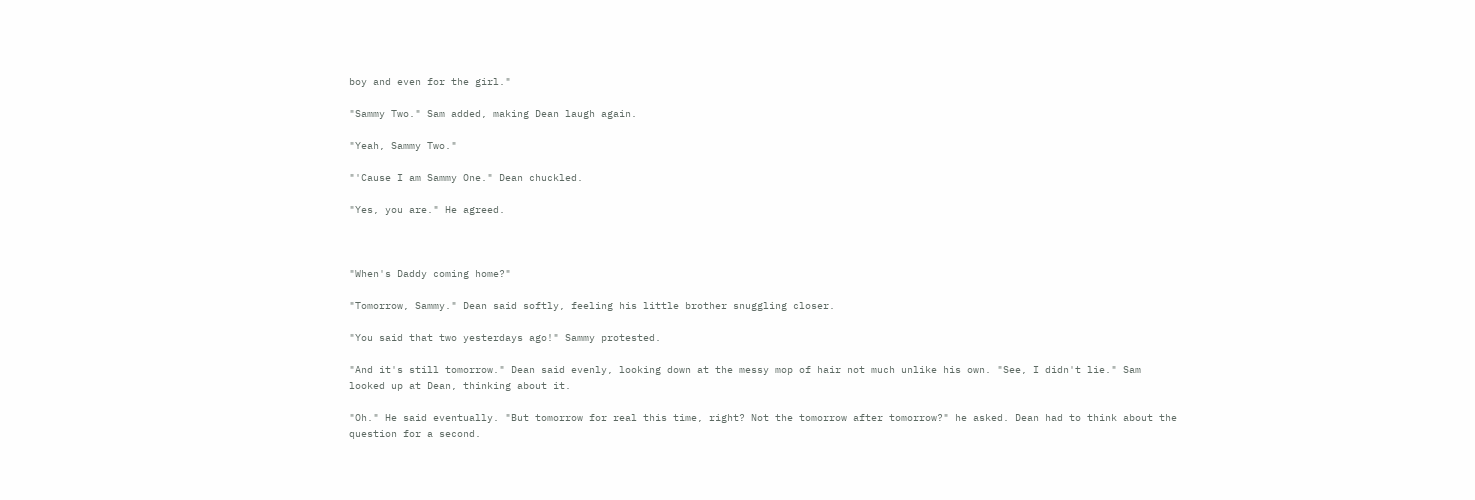boy and even for the girl."

"Sammy Two." Sam added, making Dean laugh again.

"Yeah, Sammy Two."

"'Cause I am Sammy One." Dean chuckled.

"Yes, you are." He agreed.



"When's Daddy coming home?"

"Tomorrow, Sammy." Dean said softly, feeling his little brother snuggling closer.

"You said that two yesterdays ago!" Sammy protested.

"And it's still tomorrow." Dean said evenly, looking down at the messy mop of hair not much unlike his own. "See, I didn't lie." Sam looked up at Dean, thinking about it.

"Oh." He said eventually. "But tomorrow for real this time, right? Not the tomorrow after tomorrow?" he asked. Dean had to think about the question for a second.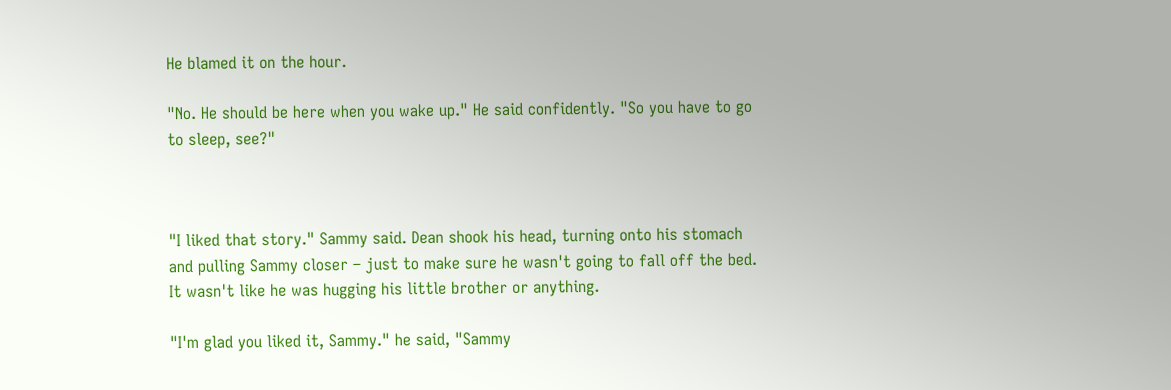He blamed it on the hour.

"No. He should be here when you wake up." He said confidently. "So you have to go to sleep, see?"



"I liked that story." Sammy said. Dean shook his head, turning onto his stomach and pulling Sammy closer – just to make sure he wasn't going to fall off the bed. It wasn't like he was hugging his little brother or anything.

"I'm glad you liked it, Sammy." he said, "Sammy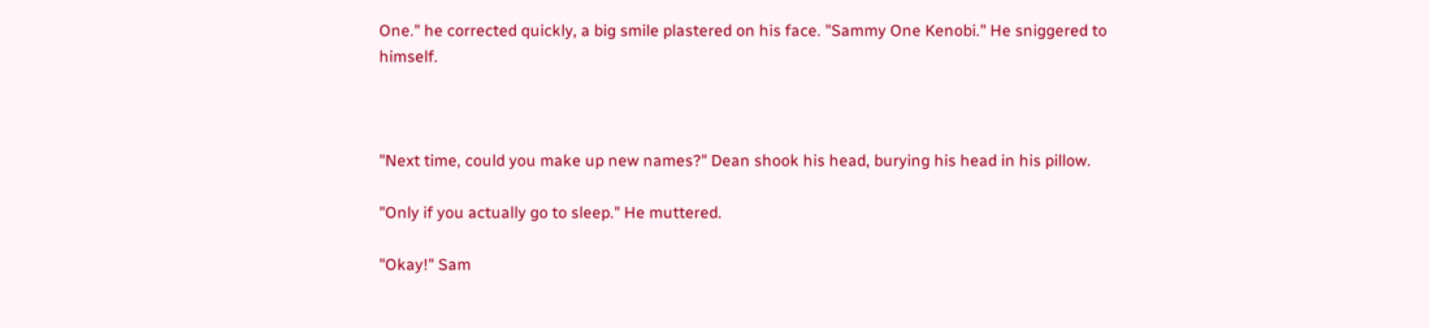One." he corrected quickly, a big smile plastered on his face. "Sammy One Kenobi." He sniggered to himself.



"Next time, could you make up new names?" Dean shook his head, burying his head in his pillow.

"Only if you actually go to sleep." He muttered.

"Okay!" Sam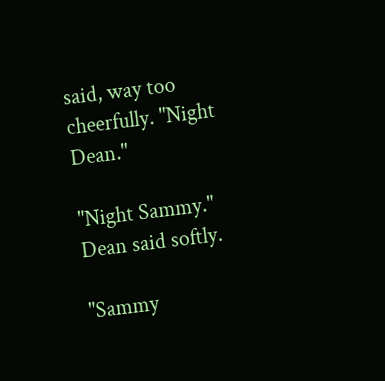said, way too cheerfully. "Night Dean."

"Night Sammy." Dean said softly.

"Sammy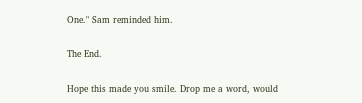One." Sam reminded him.

The End.

Hope this made you smile. Drop me a word, would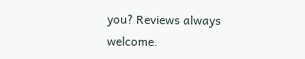you? Reviews always welcome.